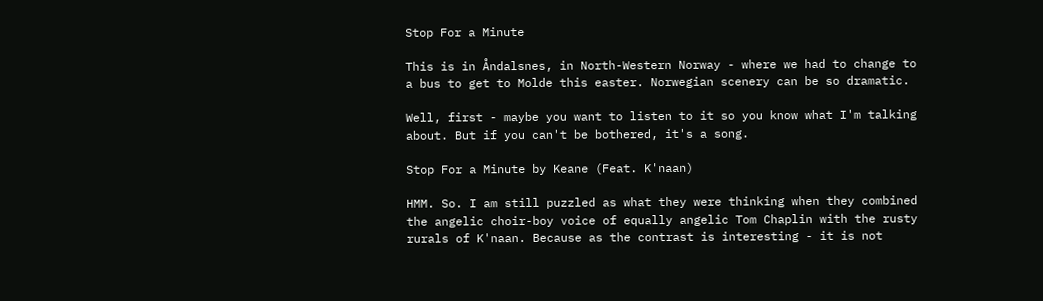Stop For a Minute

This is in Åndalsnes, in North-Western Norway - where we had to change to a bus to get to Molde this easter. Norwegian scenery can be so dramatic.

Well, first - maybe you want to listen to it so you know what I'm talking about. But if you can't be bothered, it's a song.

Stop For a Minute by Keane (Feat. K'naan)

HMM. So. I am still puzzled as what they were thinking when they combined the angelic choir-boy voice of equally angelic Tom Chaplin with the rusty rurals of K'naan. Because as the contrast is interesting - it is not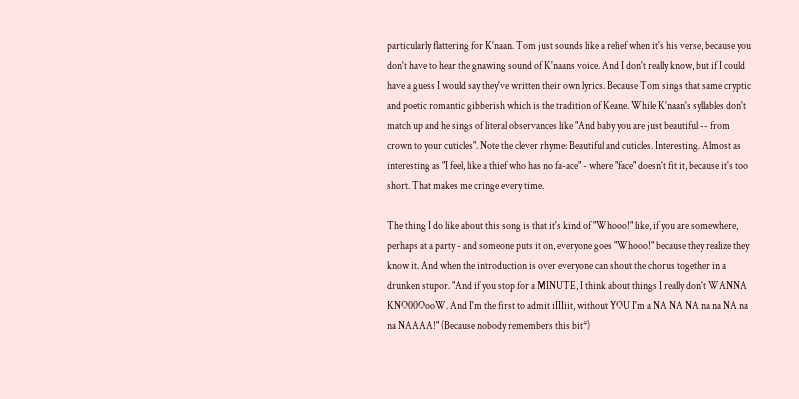particularly flattering for K'naan. Tom just sounds like a relief when it's his verse, because you don't have to hear the gnawing sound of K'naans voice. And I don't really know, but if I could have a guess I would say they've written their own lyrics. Because Tom sings that same cryptic and poetic romantic gibberish which is the tradition of Keane. While K'naan's syllables don't match up and he sings of literal observances like "And baby you are just beautiful -- from crown to your cuticles". Note the clever rhyme: Beautiful and cuticles. Interesting. Almost as interesting as "I feel, like a thief who has no fa-ace" - where "face" doesn't fit it, because it's too short. That makes me cringe every time.

The thing I do like about this song is that it's kind of "Whooo!" like, if you are somewhere, perhaps at a party - and someone puts it on, everyone goes "Whooo!" because they realize they know it. And when the introduction is over everyone can shout the chorus together in a drunken stupor. "And if you stop for a MINUTE, I think about things I really don't WANNA KNO00OooW. And I'm the first to admit iIIIiit, without YOU I'm a NA NA NA na na NA na na NAAAA!" (Because nobody remembers this bit*)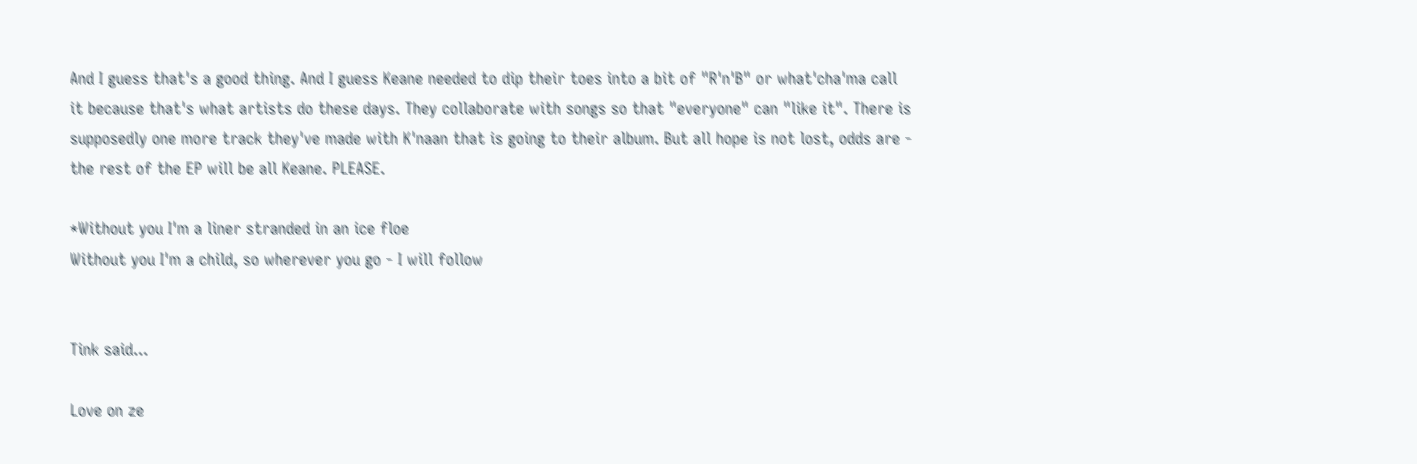And I guess that's a good thing. And I guess Keane needed to dip their toes into a bit of "R'n'B" or what'cha'ma call it because that's what artists do these days. They collaborate with songs so that "everyone" can "like it". There is supposedly one more track they've made with K'naan that is going to their album. But all hope is not lost, odds are - the rest of the EP will be all Keane. PLEASE.

*Without you I'm a liner stranded in an ice floe
Without you I'm a child, so wherever you go - I will follow


Tink said...

Love on ze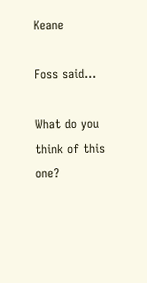Keane

Foss said...

What do you think of this one?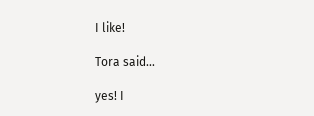I like!

Tora said...

yes! I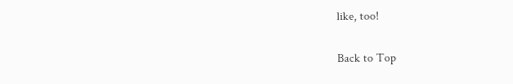like, too!

Back to Top